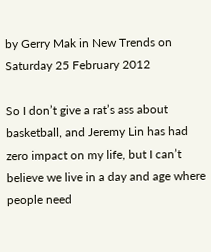by Gerry Mak in New Trends on Saturday 25 February 2012

So I don’t give a rat’s ass about basketball, and Jeremy Lin has had zero impact on my life, but I can’t believe we live in a day and age where people need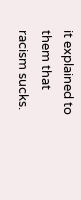it explained to them that racism sucks.